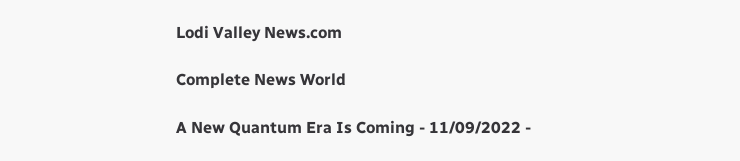Lodi Valley News.com

Complete News World

A New Quantum Era Is Coming - 11/09/2022 -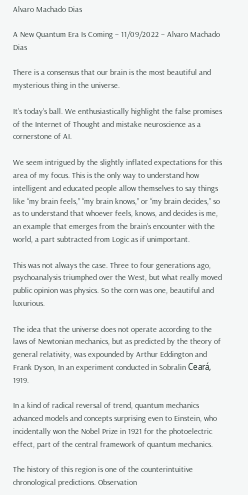Alvaro Machado Dias

A New Quantum Era Is Coming – 11/09/2022 – Alvaro Machado Dias

There is a consensus that our brain is the most beautiful and mysterious thing in the universe.

It’s today’s ball. We enthusiastically highlight the false promises of the Internet of Thought and mistake neuroscience as a cornerstone of AI.

We seem intrigued by the slightly inflated expectations for this area of my focus. This is the only way to understand how intelligent and educated people allow themselves to say things like “my brain feels,” “my brain knows,” or “my brain decides,” so as to understand that whoever feels, knows, and decides is me, an example that emerges from the brain’s encounter with the world, a part subtracted from Logic as if unimportant.

This was not always the case. Three to four generations ago, psychoanalysis triumphed over the West, but what really moved public opinion was physics. So the corn was one, beautiful and luxurious.

The idea that the universe does not operate according to the laws of Newtonian mechanics, but as predicted by the theory of general relativity, was expounded by Arthur Eddington and Frank Dyson, In an experiment conducted in Sobralin Ceará, 1919.

In a kind of radical reversal of trend, quantum mechanics advanced models and concepts surprising even to Einstein, who incidentally won the Nobel Prize in 1921 for the photoelectric effect, part of the central framework of quantum mechanics.

The history of this region is one of the counterintuitive chronological predictions. Observation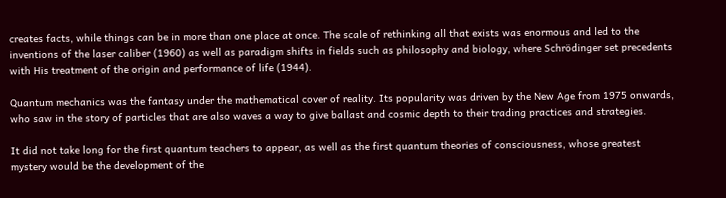creates facts, while things can be in more than one place at once. The scale of rethinking all that exists was enormous and led to the inventions of the laser caliber (1960) as well as paradigm shifts in fields such as philosophy and biology, where Schrödinger set precedents with His treatment of the origin and performance of life (1944).

Quantum mechanics was the fantasy under the mathematical cover of reality. Its popularity was driven by the New Age from 1975 onwards, who saw in the story of particles that are also waves a way to give ballast and cosmic depth to their trading practices and strategies.

It did not take long for the first quantum teachers to appear, as well as the first quantum theories of consciousness, whose greatest mystery would be the development of the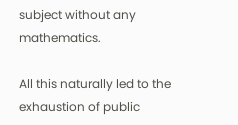subject without any mathematics.

All this naturally led to the exhaustion of public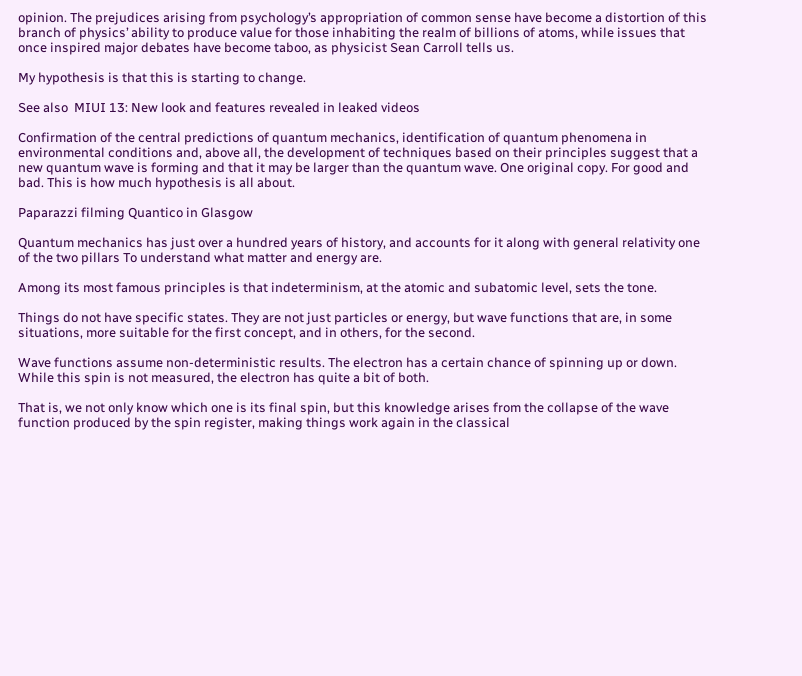opinion. The prejudices arising from psychology’s appropriation of common sense have become a distortion of this branch of physics’ ability to produce value for those inhabiting the realm of billions of atoms, while issues that once inspired major debates have become taboo, as physicist Sean Carroll tells us.

My hypothesis is that this is starting to change.

See also  MIUI 13: New look and features revealed in leaked videos

Confirmation of the central predictions of quantum mechanics, identification of quantum phenomena in environmental conditions and, above all, the development of techniques based on their principles suggest that a new quantum wave is forming and that it may be larger than the quantum wave. One original copy. For good and bad. This is how much hypothesis is all about.

Paparazzi filming Quantico in Glasgow

Quantum mechanics has just over a hundred years of history, and accounts for it along with general relativity one of the two pillars To understand what matter and energy are.

Among its most famous principles is that indeterminism, at the atomic and subatomic level, sets the tone.

Things do not have specific states. They are not just particles or energy, but wave functions that are, in some situations, more suitable for the first concept, and in others, for the second.

Wave functions assume non-deterministic results. The electron has a certain chance of spinning up or down. While this spin is not measured, the electron has quite a bit of both.

That is, we not only know which one is its final spin, but this knowledge arises from the collapse of the wave function produced by the spin register, making things work again in the classical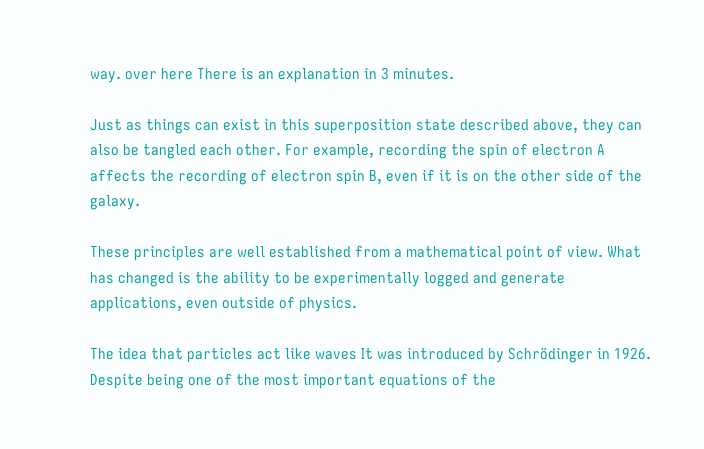way. over here There is an explanation in 3 minutes.

Just as things can exist in this superposition state described above, they can also be tangled each other. For example, recording the spin of electron A affects the recording of electron spin B, even if it is on the other side of the galaxy.

These principles are well established from a mathematical point of view. What has changed is the ability to be experimentally logged and generate applications, even outside of physics.

The idea that particles act like waves It was introduced by Schrödinger in 1926. Despite being one of the most important equations of the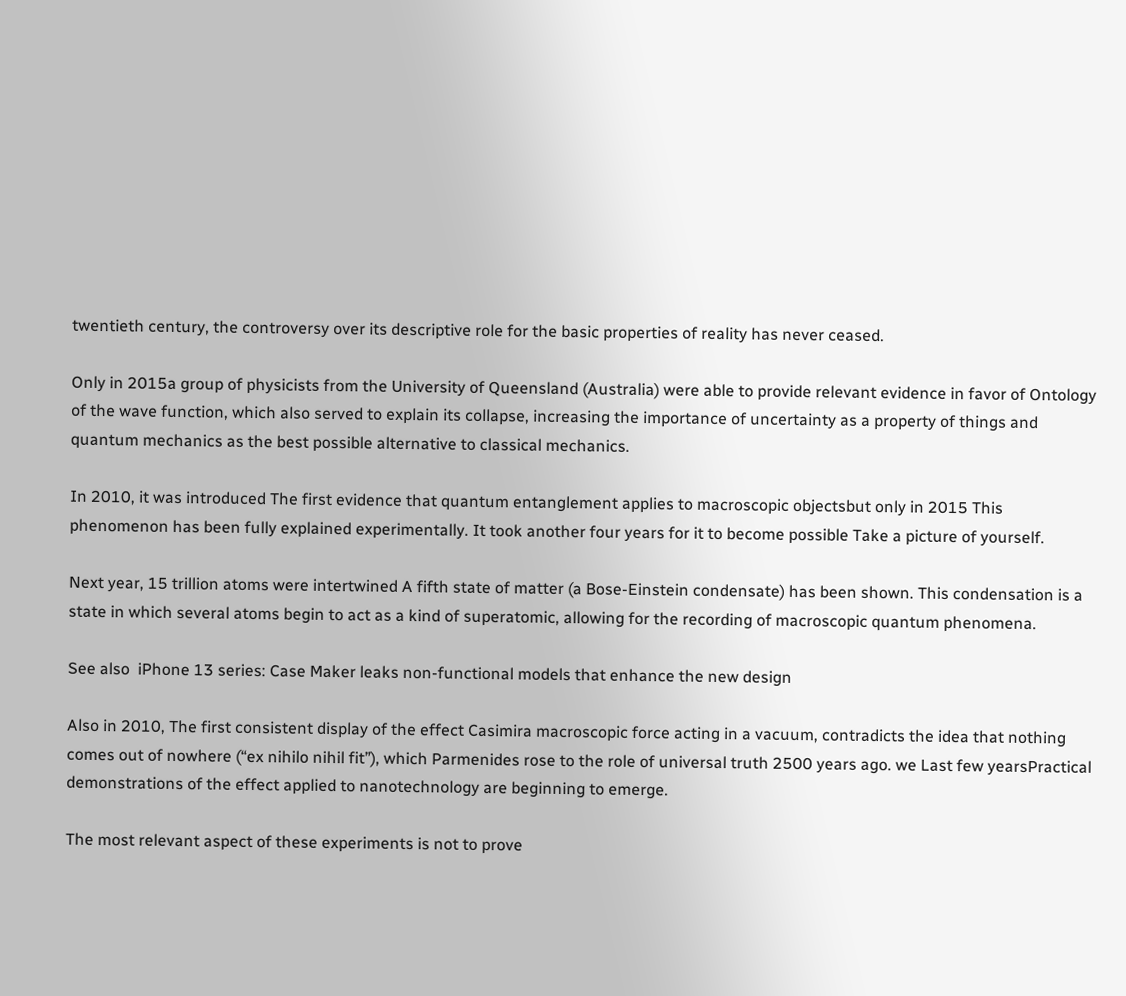twentieth century, the controversy over its descriptive role for the basic properties of reality has never ceased.

Only in 2015a group of physicists from the University of Queensland (Australia) were able to provide relevant evidence in favor of Ontology of the wave function, which also served to explain its collapse, increasing the importance of uncertainty as a property of things and quantum mechanics as the best possible alternative to classical mechanics.

In 2010, it was introduced The first evidence that quantum entanglement applies to macroscopic objectsbut only in 2015 This phenomenon has been fully explained experimentally. It took another four years for it to become possible Take a picture of yourself.

Next year, 15 trillion atoms were intertwined A fifth state of matter (a Bose-Einstein condensate) has been shown. This condensation is a state in which several atoms begin to act as a kind of superatomic, allowing for the recording of macroscopic quantum phenomena.

See also  iPhone 13 series: Case Maker leaks non-functional models that enhance the new design

Also in 2010, The first consistent display of the effect Casimira macroscopic force acting in a vacuum, contradicts the idea that nothing comes out of nowhere (“ex nihilo nihil fit”), which Parmenides rose to the role of universal truth 2500 years ago. we Last few yearsPractical demonstrations of the effect applied to nanotechnology are beginning to emerge.

The most relevant aspect of these experiments is not to prove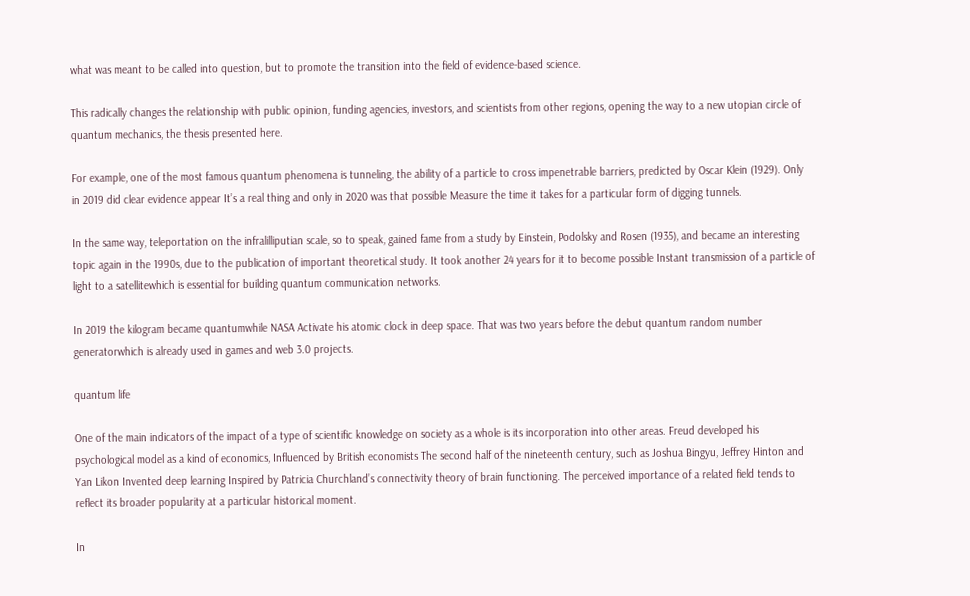what was meant to be called into question, but to promote the transition into the field of evidence-based science.

This radically changes the relationship with public opinion, funding agencies, investors, and scientists from other regions, opening the way to a new utopian circle of quantum mechanics, the thesis presented here.

For example, one of the most famous quantum phenomena is tunneling, the ability of a particle to cross impenetrable barriers, predicted by Oscar Klein (1929). Only in 2019 did clear evidence appear It’s a real thing and only in 2020 was that possible Measure the time it takes for a particular form of digging tunnels.

In the same way, teleportation on the infralilliputian scale, so to speak, gained fame from a study by Einstein, Podolsky and Rosen (1935), and became an interesting topic again in the 1990s, due to the publication of important theoretical study. It took another 24 years for it to become possible Instant transmission of a particle of light to a satellitewhich is essential for building quantum communication networks.

In 2019 the kilogram became quantumwhile NASA Activate his atomic clock in deep space. That was two years before the debut quantum random number generatorwhich is already used in games and web 3.0 projects.

quantum life

One of the main indicators of the impact of a type of scientific knowledge on society as a whole is its incorporation into other areas. Freud developed his psychological model as a kind of economics, Influenced by British economists The second half of the nineteenth century, such as Joshua Bingyu, Jeffrey Hinton and Yan Likon Invented deep learning Inspired by Patricia Churchland’s connectivity theory of brain functioning. The perceived importance of a related field tends to reflect its broader popularity at a particular historical moment.

In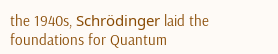the 1940s, Schrödinger laid the foundations for Quantum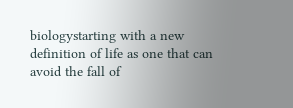biologystarting with a new definition of life as one that can avoid the fall of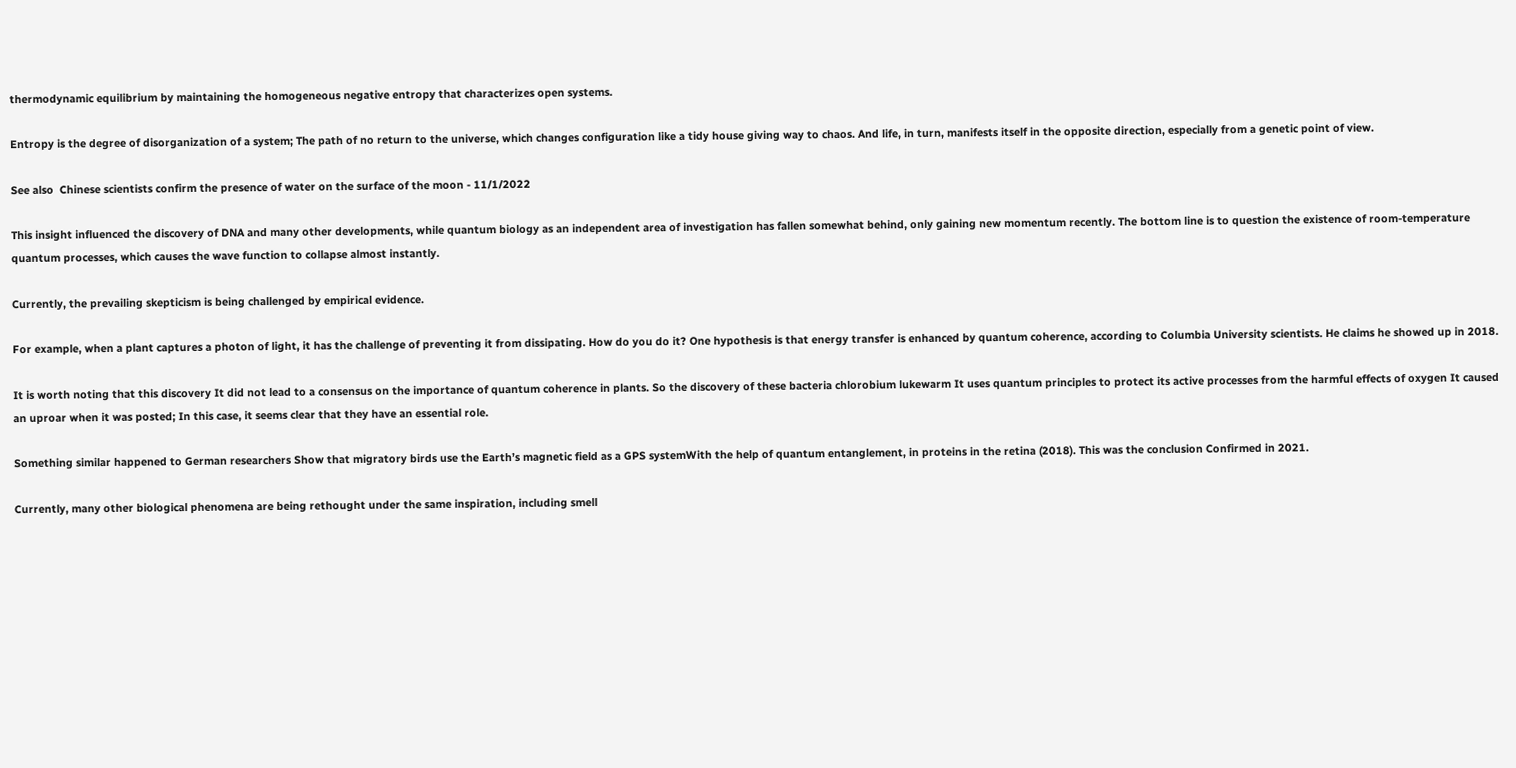thermodynamic equilibrium by maintaining the homogeneous negative entropy that characterizes open systems.

Entropy is the degree of disorganization of a system; The path of no return to the universe, which changes configuration like a tidy house giving way to chaos. And life, in turn, manifests itself in the opposite direction, especially from a genetic point of view.

See also  Chinese scientists confirm the presence of water on the surface of the moon - 11/1/2022

This insight influenced the discovery of DNA and many other developments, while quantum biology as an independent area of investigation has fallen somewhat behind, only gaining new momentum recently. The bottom line is to question the existence of room-temperature quantum processes, which causes the wave function to collapse almost instantly.

Currently, the prevailing skepticism is being challenged by empirical evidence.

For example, when a plant captures a photon of light, it has the challenge of preventing it from dissipating. How do you do it? One hypothesis is that energy transfer is enhanced by quantum coherence, according to Columbia University scientists. He claims he showed up in 2018.

It is worth noting that this discovery It did not lead to a consensus on the importance of quantum coherence in plants. So the discovery of these bacteria chlorobium lukewarm It uses quantum principles to protect its active processes from the harmful effects of oxygen It caused an uproar when it was posted; In this case, it seems clear that they have an essential role.

Something similar happened to German researchers Show that migratory birds use the Earth’s magnetic field as a GPS systemWith the help of quantum entanglement, in proteins in the retina (2018). This was the conclusion Confirmed in 2021.

Currently, many other biological phenomena are being rethought under the same inspiration, including smell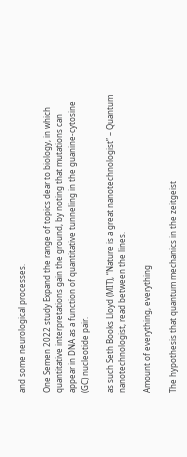and some neurological processes.

One Semen 2022 study Expand the range of topics dear to biology, in which quantitative interpretations gain the ground, by noting that mutations can appear in DNA as a function of quantitative tunneling in the guanine-cytosine (GC) nucleotide pair.

as such Seth Books Lloyd (MIT), “Nature is a great nanotechnologist” – Quantum nanotechnologist, read between the lines.

Amount of everything, everything

The hypothesis that quantum mechanics in the zeitgeist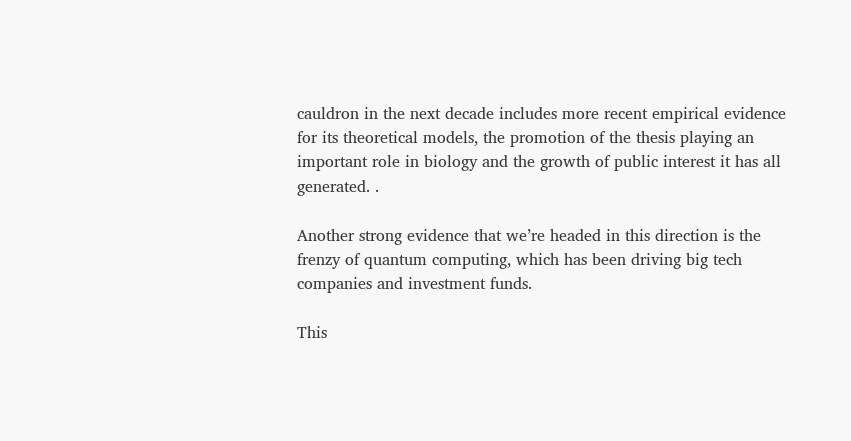cauldron in the next decade includes more recent empirical evidence for its theoretical models, the promotion of the thesis playing an important role in biology and the growth of public interest it has all generated. .

Another strong evidence that we’re headed in this direction is the frenzy of quantum computing, which has been driving big tech companies and investment funds.

This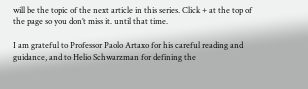will be the topic of the next article in this series. Click + at the top of the page so you don’t miss it. until that time.

I am grateful to Professor Paolo Artaxo for his careful reading and guidance, and to Helio Schwarzman for defining the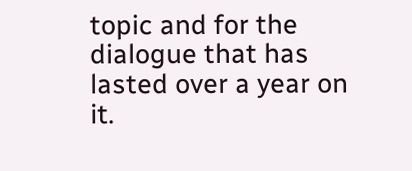topic and for the dialogue that has lasted over a year on it.